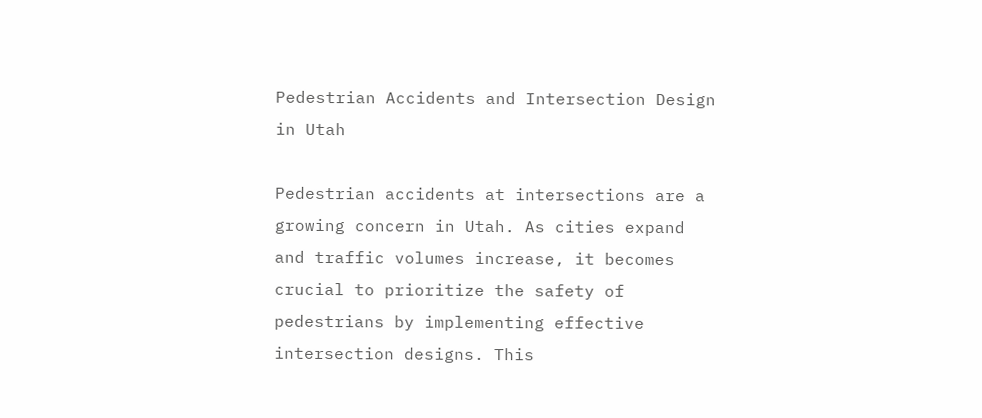Pedestrian Accidents and Intersection Design in Utah

Pedestrian accidents at intersections are a growing concern in Utah. As cities expand and traffic volumes increase, it becomes crucial to prioritize the safety of pedestrians by implementing effective intersection designs. This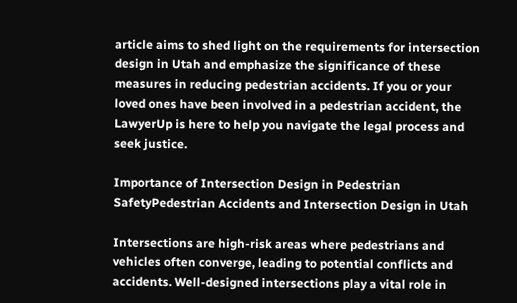article aims to shed light on the requirements for intersection design in Utah and emphasize the significance of these measures in reducing pedestrian accidents. If you or your loved ones have been involved in a pedestrian accident, the LawyerUp is here to help you navigate the legal process and seek justice.

Importance of Intersection Design in Pedestrian SafetyPedestrian Accidents and Intersection Design in Utah

Intersections are high-risk areas where pedestrians and vehicles often converge, leading to potential conflicts and accidents. Well-designed intersections play a vital role in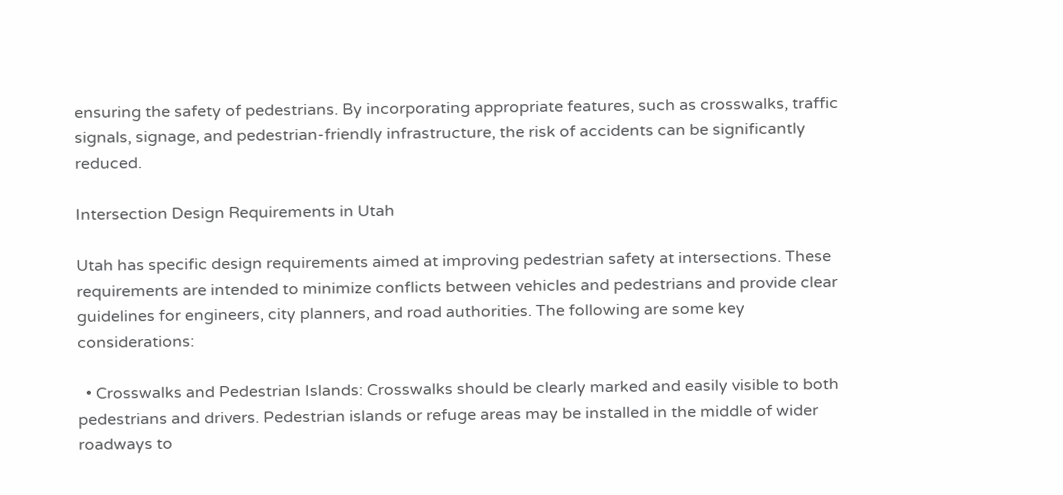ensuring the safety of pedestrians. By incorporating appropriate features, such as crosswalks, traffic signals, signage, and pedestrian-friendly infrastructure, the risk of accidents can be significantly reduced.

Intersection Design Requirements in Utah

Utah has specific design requirements aimed at improving pedestrian safety at intersections. These requirements are intended to minimize conflicts between vehicles and pedestrians and provide clear guidelines for engineers, city planners, and road authorities. The following are some key considerations:

  • Crosswalks and Pedestrian Islands: Crosswalks should be clearly marked and easily visible to both pedestrians and drivers. Pedestrian islands or refuge areas may be installed in the middle of wider roadways to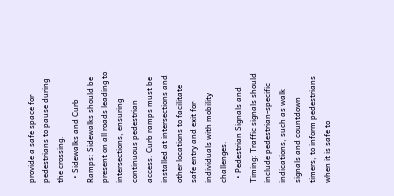provide a safe space for pedestrians to pause during the crossing.
  • Sidewalks and Curb Ramps: Sidewalks should be present on all roads leading to intersections, ensuring continuous pedestrian access. Curb ramps must be installed at intersections and other locations to facilitate safe entry and exit for individuals with mobility challenges.
  • Pedestrian Signals and Timing: Traffic signals should include pedestrian-specific indications, such as walk signals and countdown timers, to inform pedestrians when it is safe to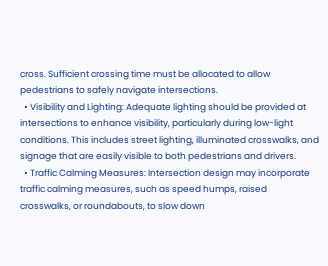cross. Sufficient crossing time must be allocated to allow pedestrians to safely navigate intersections.
  • Visibility and Lighting: Adequate lighting should be provided at intersections to enhance visibility, particularly during low-light conditions. This includes street lighting, illuminated crosswalks, and signage that are easily visible to both pedestrians and drivers.
  • Traffic Calming Measures: Intersection design may incorporate traffic calming measures, such as speed humps, raised crosswalks, or roundabouts, to slow down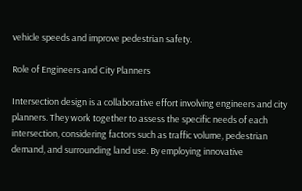vehicle speeds and improve pedestrian safety.

Role of Engineers and City Planners

Intersection design is a collaborative effort involving engineers and city planners. They work together to assess the specific needs of each intersection, considering factors such as traffic volume, pedestrian demand, and surrounding land use. By employing innovative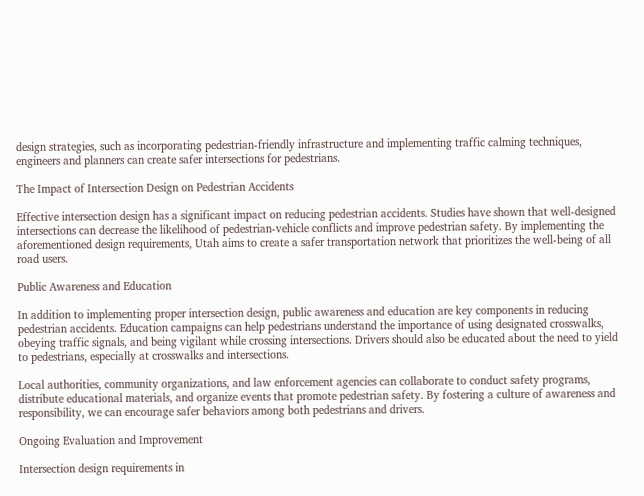design strategies, such as incorporating pedestrian-friendly infrastructure and implementing traffic calming techniques, engineers and planners can create safer intersections for pedestrians.

The Impact of Intersection Design on Pedestrian Accidents

Effective intersection design has a significant impact on reducing pedestrian accidents. Studies have shown that well-designed intersections can decrease the likelihood of pedestrian-vehicle conflicts and improve pedestrian safety. By implementing the aforementioned design requirements, Utah aims to create a safer transportation network that prioritizes the well-being of all road users.

Public Awareness and Education

In addition to implementing proper intersection design, public awareness and education are key components in reducing pedestrian accidents. Education campaigns can help pedestrians understand the importance of using designated crosswalks, obeying traffic signals, and being vigilant while crossing intersections. Drivers should also be educated about the need to yield to pedestrians, especially at crosswalks and intersections.

Local authorities, community organizations, and law enforcement agencies can collaborate to conduct safety programs, distribute educational materials, and organize events that promote pedestrian safety. By fostering a culture of awareness and responsibility, we can encourage safer behaviors among both pedestrians and drivers.

Ongoing Evaluation and Improvement

Intersection design requirements in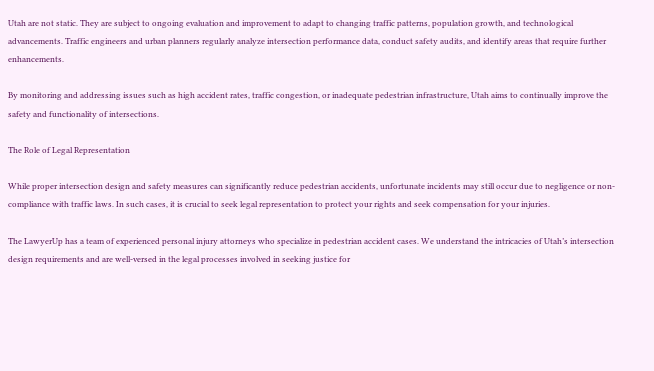Utah are not static. They are subject to ongoing evaluation and improvement to adapt to changing traffic patterns, population growth, and technological advancements. Traffic engineers and urban planners regularly analyze intersection performance data, conduct safety audits, and identify areas that require further enhancements.

By monitoring and addressing issues such as high accident rates, traffic congestion, or inadequate pedestrian infrastructure, Utah aims to continually improve the safety and functionality of intersections.

The Role of Legal Representation

While proper intersection design and safety measures can significantly reduce pedestrian accidents, unfortunate incidents may still occur due to negligence or non-compliance with traffic laws. In such cases, it is crucial to seek legal representation to protect your rights and seek compensation for your injuries.

The LawyerUp has a team of experienced personal injury attorneys who specialize in pedestrian accident cases. We understand the intricacies of Utah’s intersection design requirements and are well-versed in the legal processes involved in seeking justice for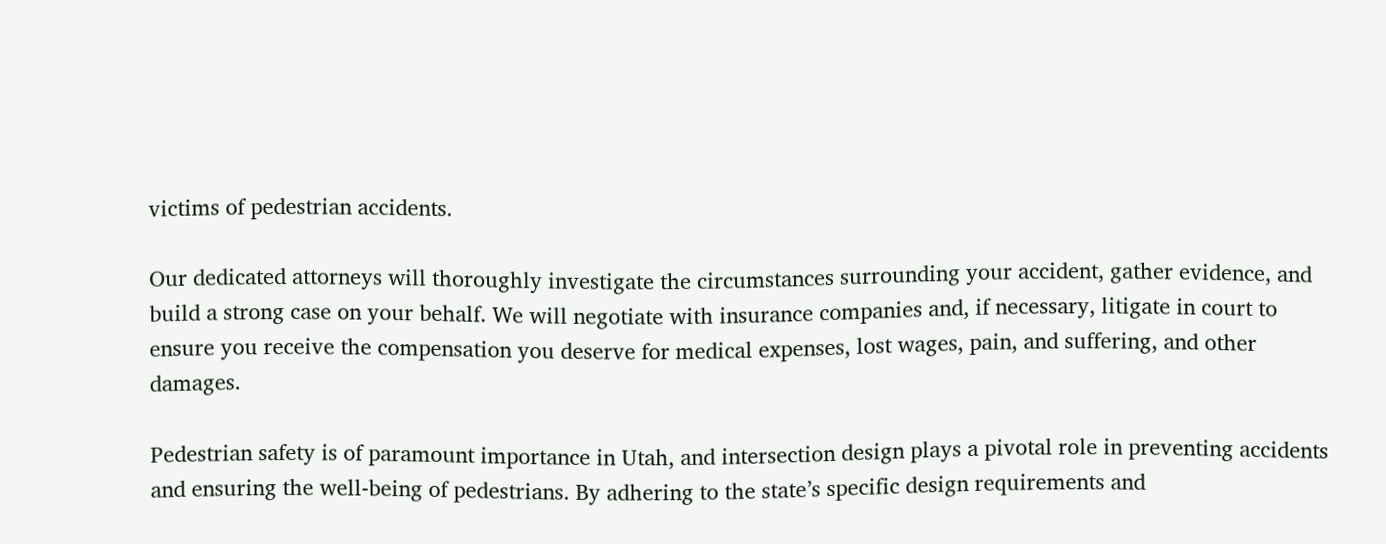victims of pedestrian accidents.

Our dedicated attorneys will thoroughly investigate the circumstances surrounding your accident, gather evidence, and build a strong case on your behalf. We will negotiate with insurance companies and, if necessary, litigate in court to ensure you receive the compensation you deserve for medical expenses, lost wages, pain, and suffering, and other damages.

Pedestrian safety is of paramount importance in Utah, and intersection design plays a pivotal role in preventing accidents and ensuring the well-being of pedestrians. By adhering to the state’s specific design requirements and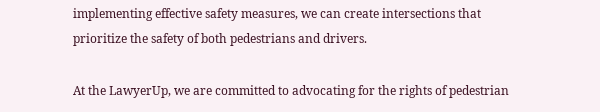implementing effective safety measures, we can create intersections that prioritize the safety of both pedestrians and drivers.

At the LawyerUp, we are committed to advocating for the rights of pedestrian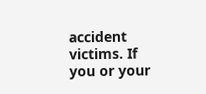accident victims. If you or your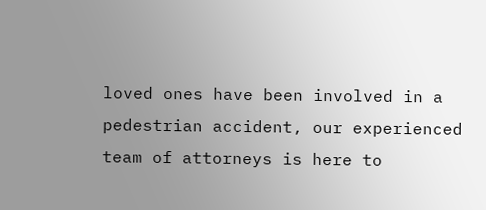loved ones have been involved in a pedestrian accident, our experienced team of attorneys is here to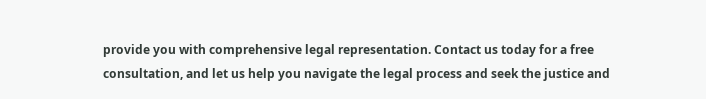provide you with comprehensive legal representation. Contact us today for a free consultation, and let us help you navigate the legal process and seek the justice and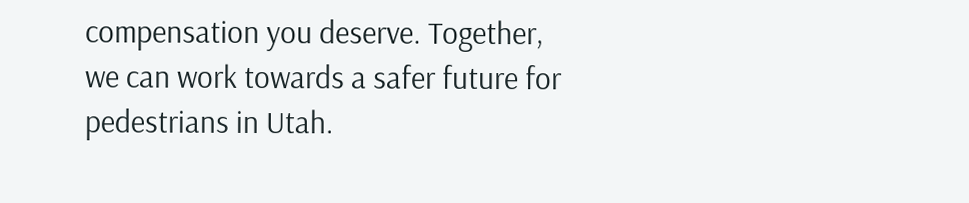compensation you deserve. Together, we can work towards a safer future for pedestrians in Utah.